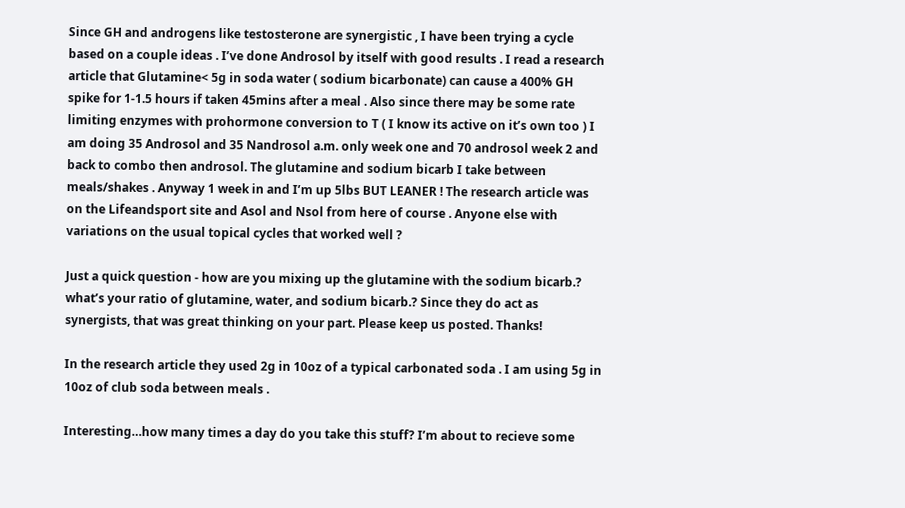Since GH and androgens like testosterone are synergistic , I have been trying a cycle based on a couple ideas . I’ve done Androsol by itself with good results . I read a research article that Glutamine< 5g in soda water ( sodium bicarbonate) can cause a 400% GH spike for 1-1.5 hours if taken 45mins after a meal . Also since there may be some rate limiting enzymes with prohormone conversion to T ( I know its active on it’s own too ) I am doing 35 Androsol and 35 Nandrosol a.m. only week one and 70 androsol week 2 and back to combo then androsol. The glutamine and sodium bicarb I take between meals/shakes . Anyway 1 week in and I’m up 5lbs BUT LEANER ! The research article was on the Lifeandsport site and Asol and Nsol from here of course . Anyone else with variations on the usual topical cycles that worked well ?

Just a quick question - how are you mixing up the glutamine with the sodium bicarb.? what’s your ratio of glutamine, water, and sodium bicarb.? Since they do act as synergists, that was great thinking on your part. Please keep us posted. Thanks!

In the research article they used 2g in 10oz of a typical carbonated soda . I am using 5g in 10oz of club soda between meals .

Interesting…how many times a day do you take this stuff? I’m about to recieve some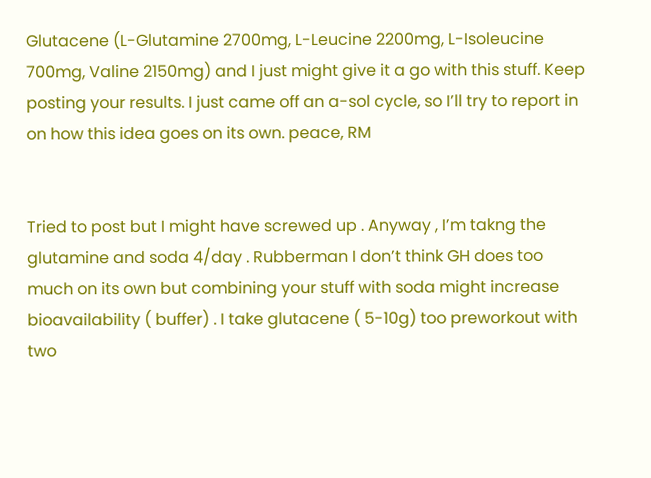Glutacene (L-Glutamine 2700mg, L-Leucine 2200mg, L-Isoleucine 700mg, Valine 2150mg) and I just might give it a go with this stuff. Keep posting your results. I just came off an a-sol cycle, so I’ll try to report in on how this idea goes on its own. peace, RM


Tried to post but I might have screwed up . Anyway , I’m takng the glutamine and soda 4/day . Rubberman I don’t think GH does too much on its own but combining your stuff with soda might increase bioavailability ( buffer) . I take glutacene ( 5-10g) too preworkout with two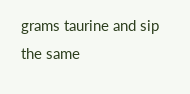grams taurine and sip the same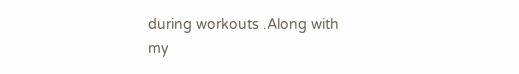during workouts .Along with my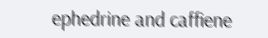ephedrine and caffiene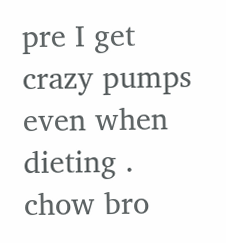pre I get crazy pumps even when dieting . chow bro